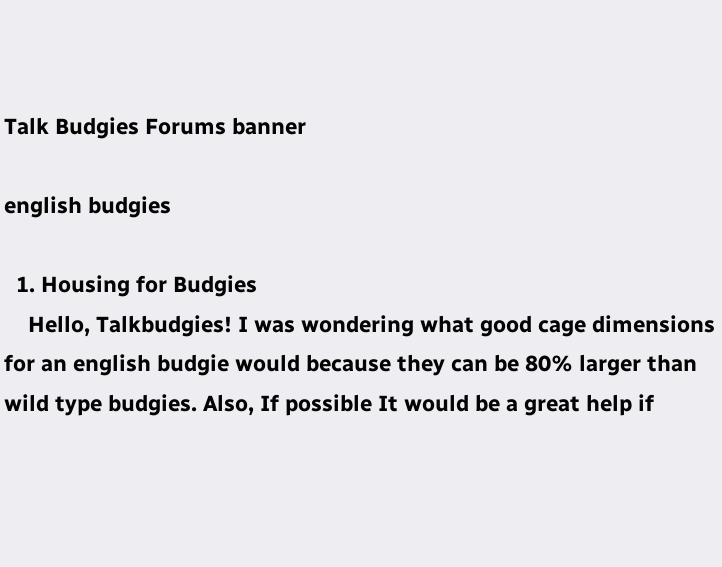Talk Budgies Forums banner

english budgies

  1. Housing for Budgies
    Hello, Talkbudgies! I was wondering what good cage dimensions for an english budgie would because they can be 80% larger than wild type budgies. Also, If possible It would be a great help if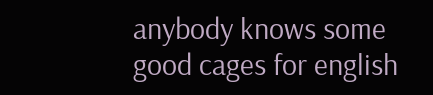anybody knows some good cages for english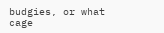budgies, or what cage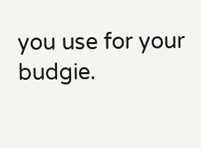you use for your budgie.